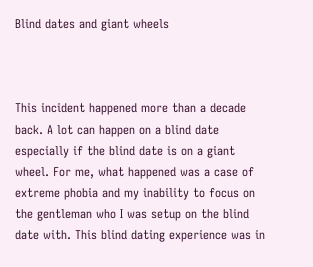Blind dates and giant wheels



This incident happened more than a decade back. A lot can happen on a blind date especially if the blind date is on a giant wheel. For me, what happened was a case of extreme phobia and my inability to focus on the gentleman who I was setup on the blind date with. This blind dating experience was in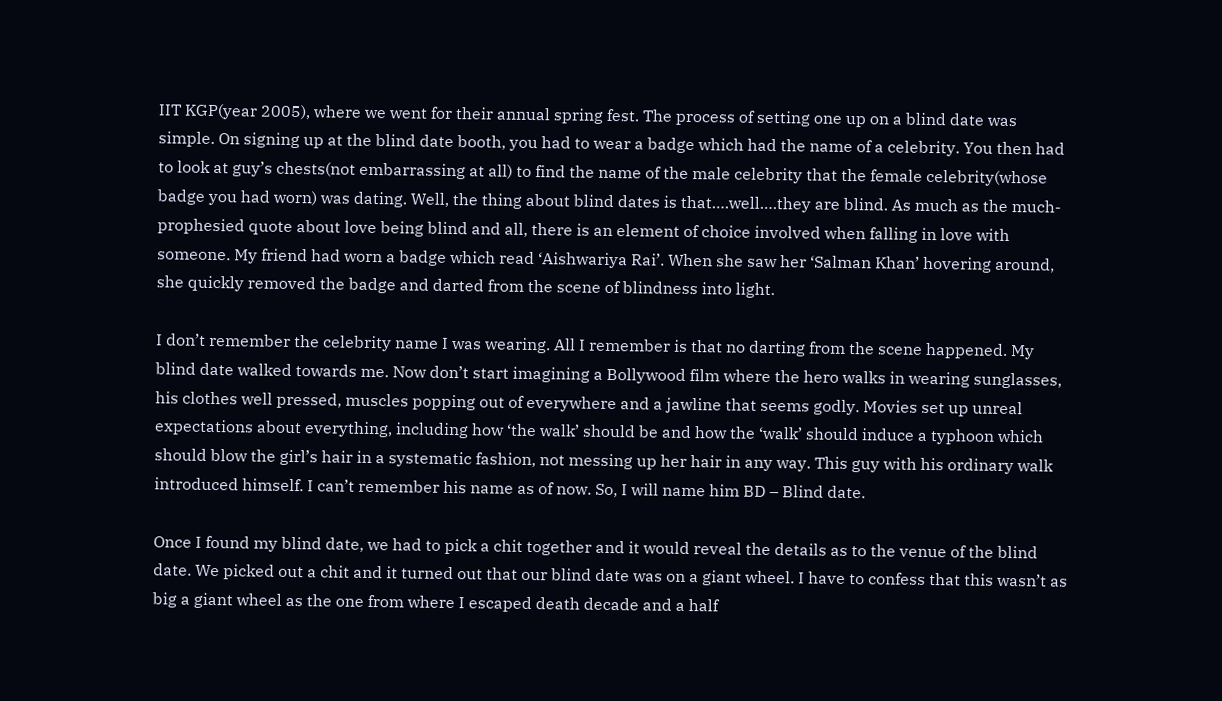IIT KGP(year 2005), where we went for their annual spring fest. The process of setting one up on a blind date was simple. On signing up at the blind date booth, you had to wear a badge which had the name of a celebrity. You then had to look at guy’s chests(not embarrassing at all) to find the name of the male celebrity that the female celebrity(whose badge you had worn) was dating. Well, the thing about blind dates is that….well….they are blind. As much as the much-prophesied quote about love being blind and all, there is an element of choice involved when falling in love with someone. My friend had worn a badge which read ‘Aishwariya Rai’. When she saw her ‘Salman Khan’ hovering around, she quickly removed the badge and darted from the scene of blindness into light.

I don’t remember the celebrity name I was wearing. All I remember is that no darting from the scene happened. My blind date walked towards me. Now don’t start imagining a Bollywood film where the hero walks in wearing sunglasses, his clothes well pressed, muscles popping out of everywhere and a jawline that seems godly. Movies set up unreal expectations about everything, including how ‘the walk’ should be and how the ‘walk’ should induce a typhoon which should blow the girl’s hair in a systematic fashion, not messing up her hair in any way. This guy with his ordinary walk introduced himself. I can’t remember his name as of now. So, I will name him BD – Blind date.

Once I found my blind date, we had to pick a chit together and it would reveal the details as to the venue of the blind date. We picked out a chit and it turned out that our blind date was on a giant wheel. I have to confess that this wasn’t as big a giant wheel as the one from where I escaped death decade and a half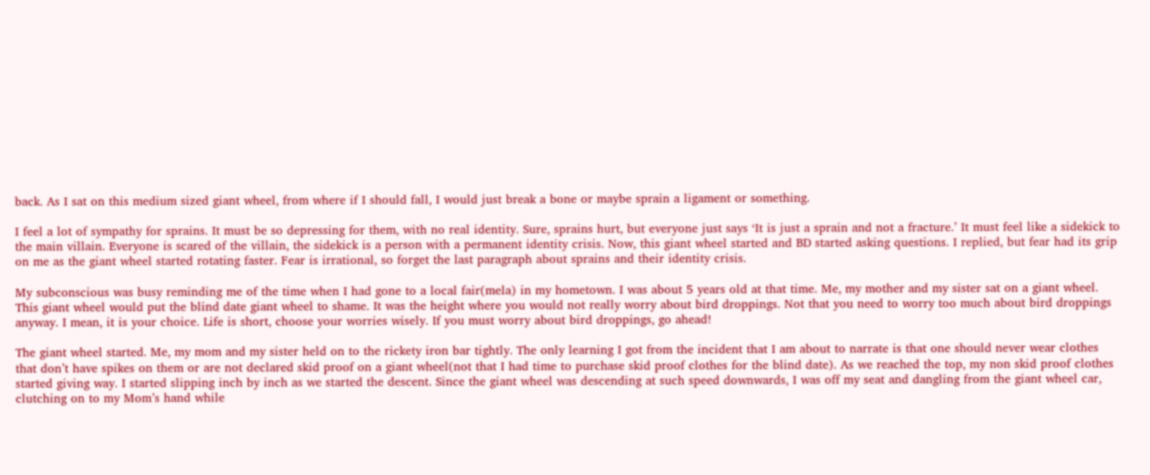back. As I sat on this medium sized giant wheel, from where if I should fall, I would just break a bone or maybe sprain a ligament or something.

I feel a lot of sympathy for sprains. It must be so depressing for them, with no real identity. Sure, sprains hurt, but everyone just says ‘It is just a sprain and not a fracture.’ It must feel like a sidekick to the main villain. Everyone is scared of the villain, the sidekick is a person with a permanent identity crisis. Now, this giant wheel started and BD started asking questions. I replied, but fear had its grip on me as the giant wheel started rotating faster. Fear is irrational, so forget the last paragraph about sprains and their identity crisis.

My subconscious was busy reminding me of the time when I had gone to a local fair(mela) in my hometown. I was about 5 years old at that time. Me, my mother and my sister sat on a giant wheel. This giant wheel would put the blind date giant wheel to shame. It was the height where you would not really worry about bird droppings. Not that you need to worry too much about bird droppings anyway. I mean, it is your choice. Life is short, choose your worries wisely. If you must worry about bird droppings, go ahead!

The giant wheel started. Me, my mom and my sister held on to the rickety iron bar tightly. The only learning I got from the incident that I am about to narrate is that one should never wear clothes that don’t have spikes on them or are not declared skid proof on a giant wheel(not that I had time to purchase skid proof clothes for the blind date). As we reached the top, my non skid proof clothes started giving way. I started slipping inch by inch as we started the descent. Since the giant wheel was descending at such speed downwards, I was off my seat and dangling from the giant wheel car, clutching on to my Mom’s hand while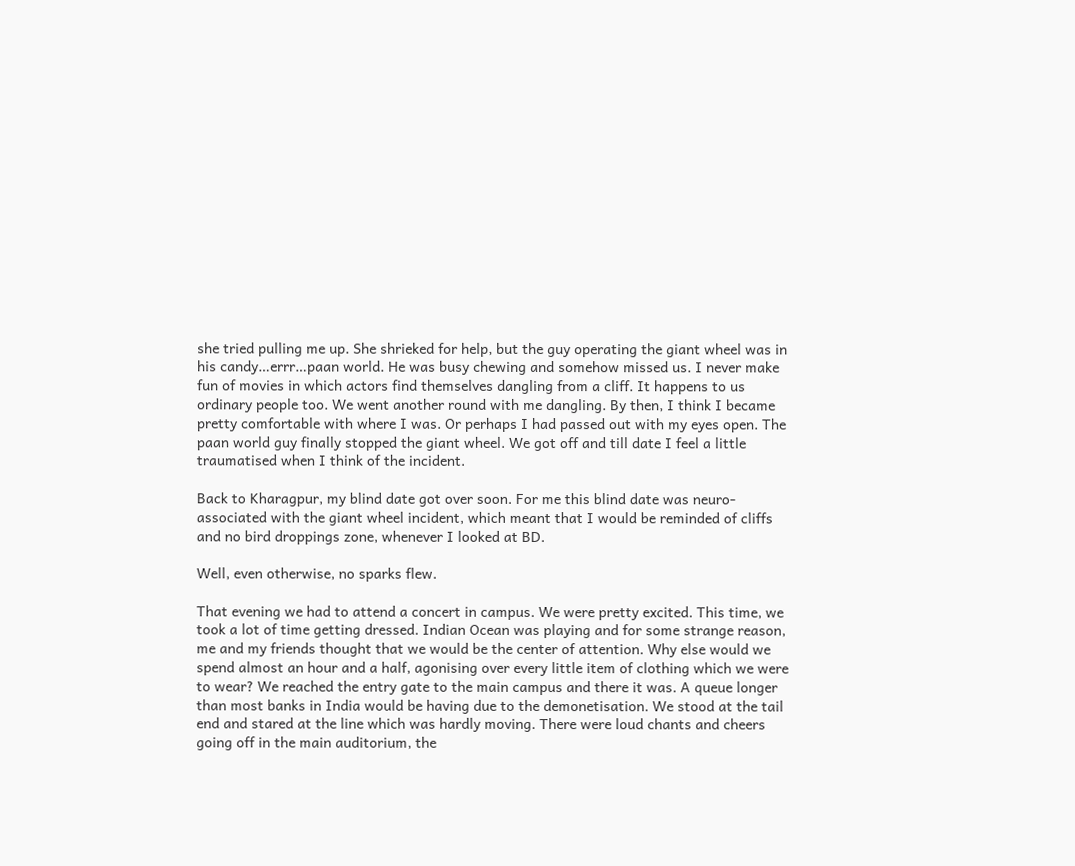she tried pulling me up. She shrieked for help, but the guy operating the giant wheel was in his candy…errr…paan world. He was busy chewing and somehow missed us. I never make fun of movies in which actors find themselves dangling from a cliff. It happens to us ordinary people too. We went another round with me dangling. By then, I think I became pretty comfortable with where I was. Or perhaps I had passed out with my eyes open. The paan world guy finally stopped the giant wheel. We got off and till date I feel a little traumatised when I think of the incident.

Back to Kharagpur, my blind date got over soon. For me this blind date was neuro-associated with the giant wheel incident, which meant that I would be reminded of cliffs and no bird droppings zone, whenever I looked at BD.

Well, even otherwise, no sparks flew.

That evening we had to attend a concert in campus. We were pretty excited. This time, we took a lot of time getting dressed. Indian Ocean was playing and for some strange reason, me and my friends thought that we would be the center of attention. Why else would we spend almost an hour and a half, agonising over every little item of clothing which we were to wear? We reached the entry gate to the main campus and there it was. A queue longer than most banks in India would be having due to the demonetisation. We stood at the tail end and stared at the line which was hardly moving. There were loud chants and cheers going off in the main auditorium, the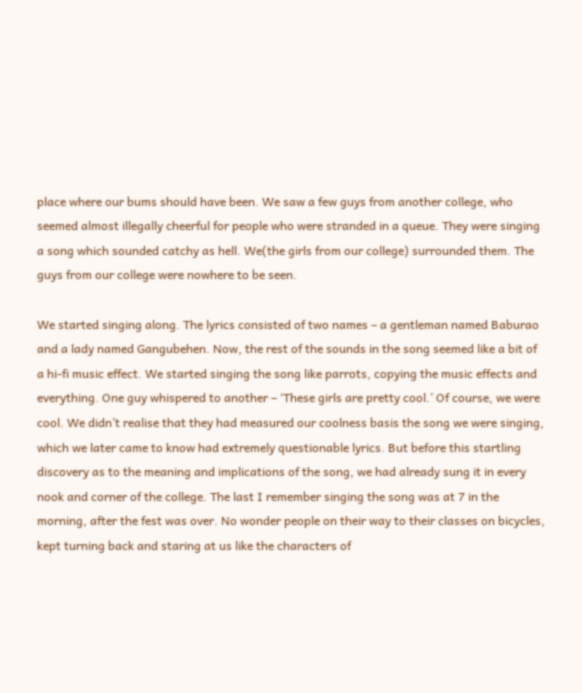place where our bums should have been. We saw a few guys from another college, who seemed almost illegally cheerful for people who were stranded in a queue. They were singing a song which sounded catchy as hell. We(the girls from our college) surrounded them. The guys from our college were nowhere to be seen.

We started singing along. The lyrics consisted of two names – a gentleman named Baburao and a lady named Gangubehen. Now, the rest of the sounds in the song seemed like a bit of a hi-fi music effect. We started singing the song like parrots, copying the music effects and everything. One guy whispered to another – ‘These girls are pretty cool.’ Of course, we were cool. We didn’t realise that they had measured our coolness basis the song we were singing, which we later came to know had extremely questionable lyrics. But before this startling discovery as to the meaning and implications of the song, we had already sung it in every nook and corner of the college. The last I remember singing the song was at 7 in the morning, after the fest was over. No wonder people on their way to their classes on bicycles, kept turning back and staring at us like the characters of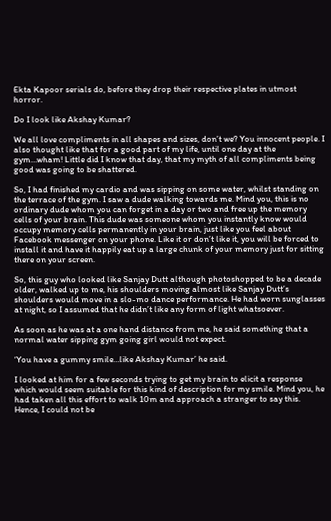Ekta Kapoor serials do, before they drop their respective plates in utmost horror.

Do I look like Akshay Kumar?

We all love compliments in all shapes and sizes, don’t we? You innocent people. I also thought like that for a good part of my life, until one day at the gym…wham! Little did I know that day, that my myth of all compliments being good was going to be shattered.

So, I had finished my cardio and was sipping on some water, whilst standing on the terrace of the gym. I saw a dude walking towards me. Mind you, this is no ordinary dude whom you can forget in a day or two and free up the memory cells of your brain. This dude was someone whom you instantly know would occupy memory cells permanently in your brain, just like you feel about Facebook messenger on your phone. Like it or don’t like it, you will be forced to install it and have it happily eat up a large chunk of your memory just for sitting there on your screen.

So, this guy who looked like Sanjay Dutt although photoshopped to be a decade older, walked up to me, his shoulders moving almost like Sanjay Dutt’s shoulders would move in a slo-mo dance performance. He had worn sunglasses at night, so I assumed that he didn’t like any form of light whatsoever.

As soon as he was at a one hand distance from me, he said something that a normal water sipping gym going girl would not expect.

‘You have a gummy smile…like Akshay Kumar’ he said.

I looked at him for a few seconds trying to get my brain to elicit a response which would seem suitable for this kind of description for my smile. Mind you, he had taken all this effort to walk 10m and approach a stranger to say this. Hence, I could not be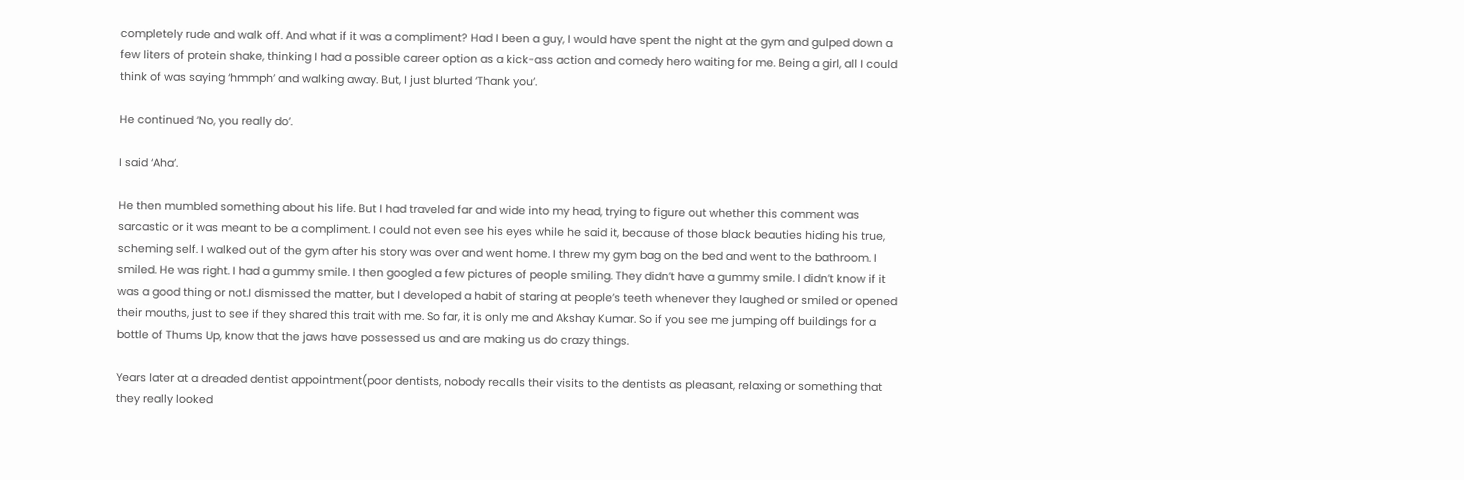completely rude and walk off. And what if it was a compliment? Had I been a guy, I would have spent the night at the gym and gulped down a few liters of protein shake, thinking I had a possible career option as a kick-ass action and comedy hero waiting for me. Being a girl, all I could think of was saying ‘hmmph’ and walking away. But, I just blurted ‘Thank you’.

He continued ‘No, you really do’.

I said ‘Aha’.

He then mumbled something about his life. But I had traveled far and wide into my head, trying to figure out whether this comment was sarcastic or it was meant to be a compliment. I could not even see his eyes while he said it, because of those black beauties hiding his true, scheming self. I walked out of the gym after his story was over and went home. I threw my gym bag on the bed and went to the bathroom. I smiled. He was right. I had a gummy smile. I then googled a few pictures of people smiling. They didn’t have a gummy smile. I didn’t know if it was a good thing or not.I dismissed the matter, but I developed a habit of staring at people’s teeth whenever they laughed or smiled or opened their mouths, just to see if they shared this trait with me. So far, it is only me and Akshay Kumar. So if you see me jumping off buildings for a bottle of Thums Up, know that the jaws have possessed us and are making us do crazy things.

Years later at a dreaded dentist appointment(poor dentists, nobody recalls their visits to the dentists as pleasant, relaxing or something that they really looked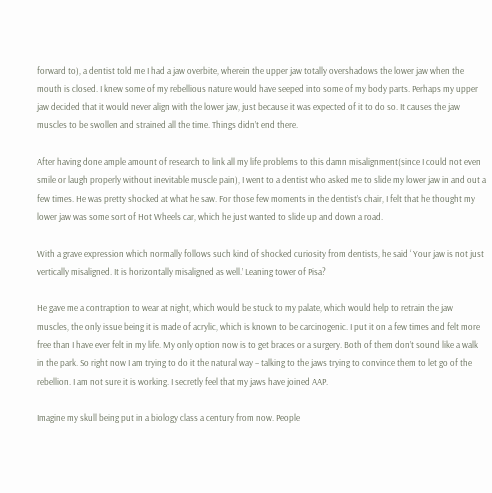forward to), a dentist told me I had a jaw overbite, wherein the upper jaw totally overshadows the lower jaw when the mouth is closed. I knew some of my rebellious nature would have seeped into some of my body parts. Perhaps my upper jaw decided that it would never align with the lower jaw, just because it was expected of it to do so. It causes the jaw muscles to be swollen and strained all the time. Things didn’t end there.

After having done ample amount of research to link all my life problems to this damn misalignment(since I could not even smile or laugh properly without inevitable muscle pain), I went to a dentist who asked me to slide my lower jaw in and out a few times. He was pretty shocked at what he saw. For those few moments in the dentist’s chair, I felt that he thought my lower jaw was some sort of Hot Wheels car, which he just wanted to slide up and down a road.

With a grave expression which normally follows such kind of shocked curiosity from dentists, he said ‘ Your jaw is not just vertically misaligned. It is horizontally misaligned as well.’ Leaning tower of Pisa?

He gave me a contraption to wear at night, which would be stuck to my palate, which would help to retrain the jaw muscles, the only issue being it is made of acrylic, which is known to be carcinogenic. I put it on a few times and felt more free than I have ever felt in my life. My only option now is to get braces or a surgery. Both of them don’t sound like a walk in the park. So right now I am trying to do it the natural way – talking to the jaws trying to convince them to let go of the rebellion. I am not sure it is working. I secretly feel that my jaws have joined AAP.

Imagine my skull being put in a biology class a century from now. People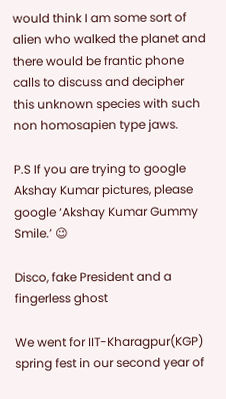would think I am some sort of alien who walked the planet and there would be frantic phone calls to discuss and decipher this unknown species with such non homosapien type jaws.

P.S If you are trying to google Akshay Kumar pictures, please google ‘Akshay Kumar Gummy Smile.’ 😉

Disco, fake President and a fingerless ghost

We went for IIT-Kharagpur(KGP) spring fest in our second year of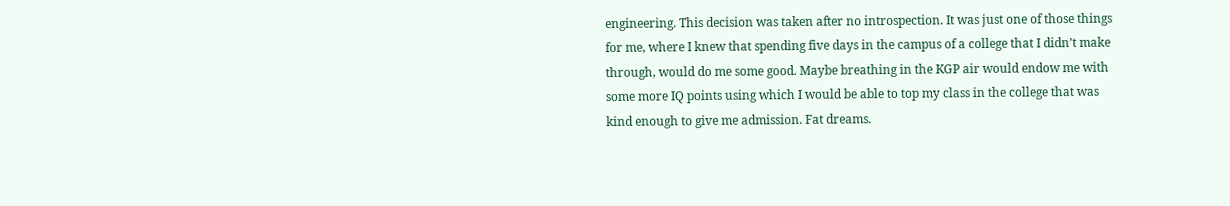engineering. This decision was taken after no introspection. It was just one of those things for me, where I knew that spending five days in the campus of a college that I didn’t make through, would do me some good. Maybe breathing in the KGP air would endow me with some more IQ points using which I would be able to top my class in the college that was kind enough to give me admission. Fat dreams.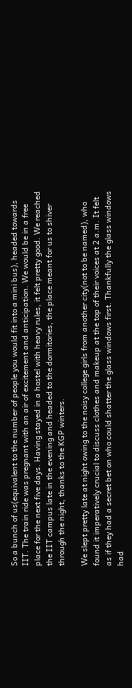So a bunch of us(equivalent to the number of people you would fit into a mini bus), headed towards IIT. The train ride was pregnant with an air of excitement and anticipation. We would be in a free place for the next five days. Having stayed in a hostel with heavy rules, it felt pretty good. We reached the IIT campus late in the evening and headed to the dormitories, the place meant for us to shiver through the night, thanks to the KGP winters.

We slept pretty late at night owing to the noisy college girls from another city(not to be named), who found it imperatively crucial to discuss clothes and makeup at the top of their voices at 2 a.m. It felt as if they had a secret bet on who could shatter the glass windows first. Thankfully the glass windows had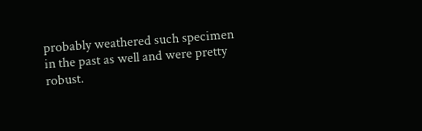probably weathered such specimen in the past as well and were pretty robust.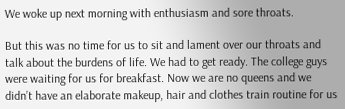We woke up next morning with enthusiasm and sore throats.

But this was no time for us to sit and lament over our throats and talk about the burdens of life. We had to get ready. The college guys were waiting for us for breakfast. Now we are no queens and we didn’t have an elaborate makeup, hair and clothes train routine for us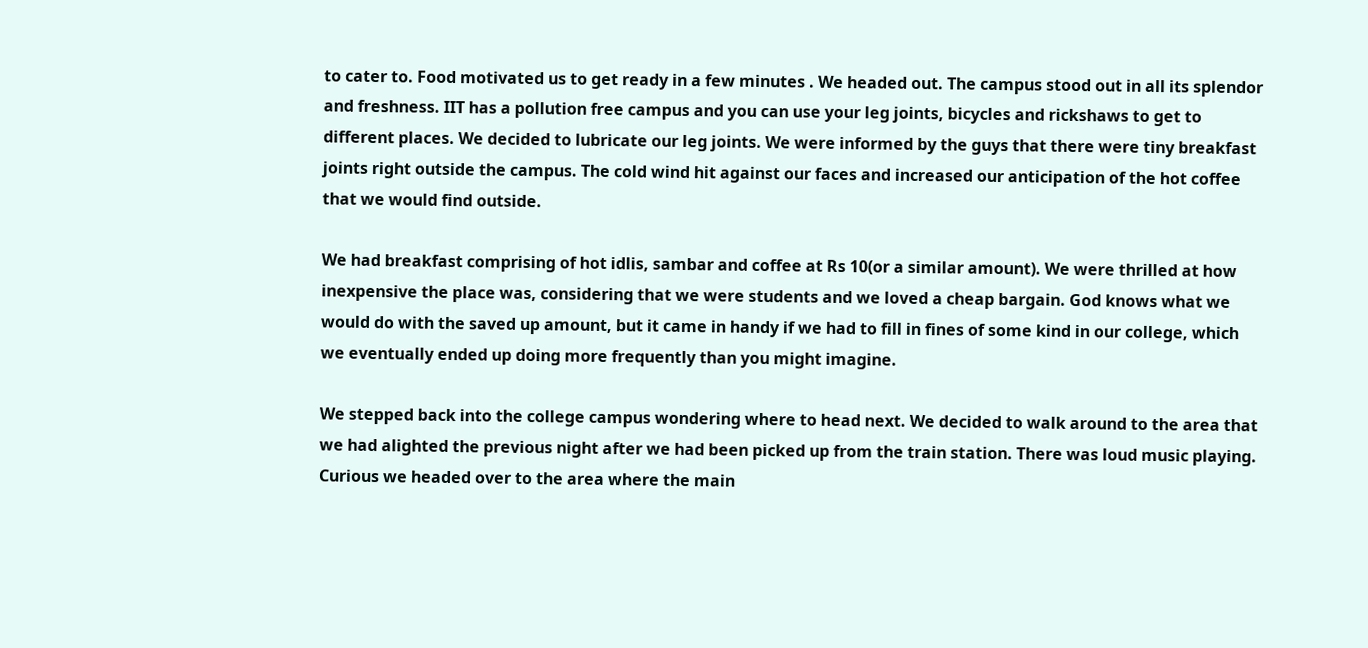to cater to. Food motivated us to get ready in a few minutes . We headed out. The campus stood out in all its splendor and freshness. IIT has a pollution free campus and you can use your leg joints, bicycles and rickshaws to get to different places. We decided to lubricate our leg joints. We were informed by the guys that there were tiny breakfast joints right outside the campus. The cold wind hit against our faces and increased our anticipation of the hot coffee that we would find outside.

We had breakfast comprising of hot idlis, sambar and coffee at Rs 10(or a similar amount). We were thrilled at how inexpensive the place was, considering that we were students and we loved a cheap bargain. God knows what we would do with the saved up amount, but it came in handy if we had to fill in fines of some kind in our college, which we eventually ended up doing more frequently than you might imagine.

We stepped back into the college campus wondering where to head next. We decided to walk around to the area that we had alighted the previous night after we had been picked up from the train station. There was loud music playing. Curious we headed over to the area where the main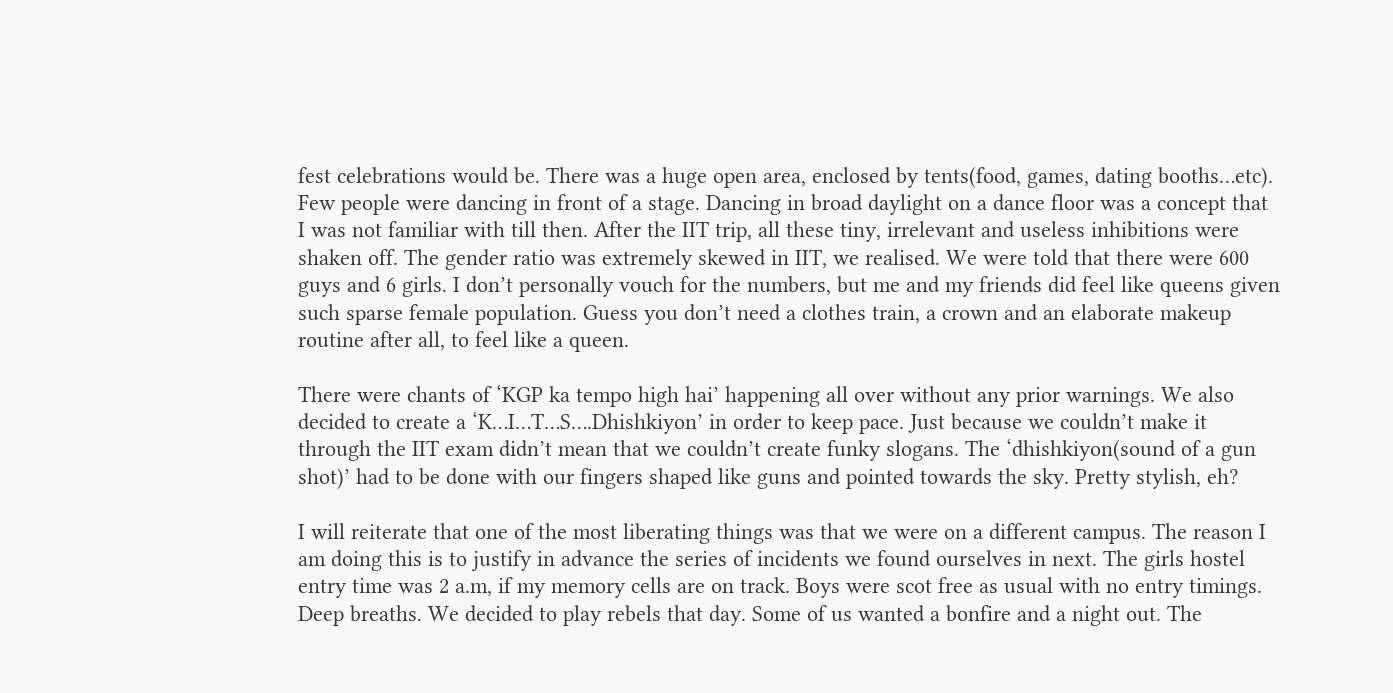fest celebrations would be. There was a huge open area, enclosed by tents(food, games, dating booths…etc). Few people were dancing in front of a stage. Dancing in broad daylight on a dance floor was a concept that I was not familiar with till then. After the IIT trip, all these tiny, irrelevant and useless inhibitions were shaken off. The gender ratio was extremely skewed in IIT, we realised. We were told that there were 600 guys and 6 girls. I don’t personally vouch for the numbers, but me and my friends did feel like queens given such sparse female population. Guess you don’t need a clothes train, a crown and an elaborate makeup routine after all, to feel like a queen.

There were chants of ‘KGP ka tempo high hai’ happening all over without any prior warnings. We also decided to create a ‘K…I…T…S….Dhishkiyon’ in order to keep pace. Just because we couldn’t make it through the IIT exam didn’t mean that we couldn’t create funky slogans. The ‘dhishkiyon(sound of a gun shot)’ had to be done with our fingers shaped like guns and pointed towards the sky. Pretty stylish, eh?

I will reiterate that one of the most liberating things was that we were on a different campus. The reason I am doing this is to justify in advance the series of incidents we found ourselves in next. The girls hostel entry time was 2 a.m, if my memory cells are on track. Boys were scot free as usual with no entry timings. Deep breaths. We decided to play rebels that day. Some of us wanted a bonfire and a night out. The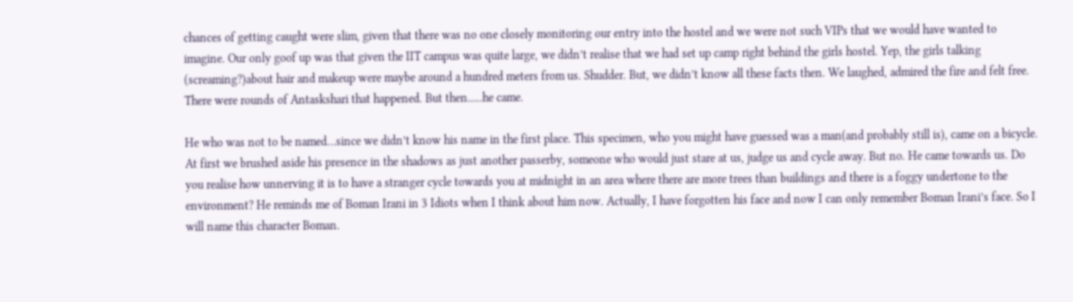chances of getting caught were slim, given that there was no one closely monitoring our entry into the hostel and we were not such VIPs that we would have wanted to imagine. Our only goof up was that given the IIT campus was quite large, we didn’t realise that we had set up camp right behind the girls hostel. Yep, the girls talking (screaming?)about hair and makeup were maybe around a hundred meters from us. Shudder. But, we didn’t know all these facts then. We laughed, admired the fire and felt free. There were rounds of Antaskshari that happened. But then…..he came.

He who was not to be named…since we didn’t know his name in the first place. This specimen, who you might have guessed was a man(and probably still is), came on a bicycle. At first we brushed aside his presence in the shadows as just another passerby, someone who would just stare at us, judge us and cycle away. But no. He came towards us. Do you realise how unnerving it is to have a stranger cycle towards you at midnight in an area where there are more trees than buildings and there is a foggy undertone to the environment? He reminds me of Boman Irani in 3 Idiots when I think about him now. Actually, I have forgotten his face and now I can only remember Boman Irani’s face. So I will name this character Boman.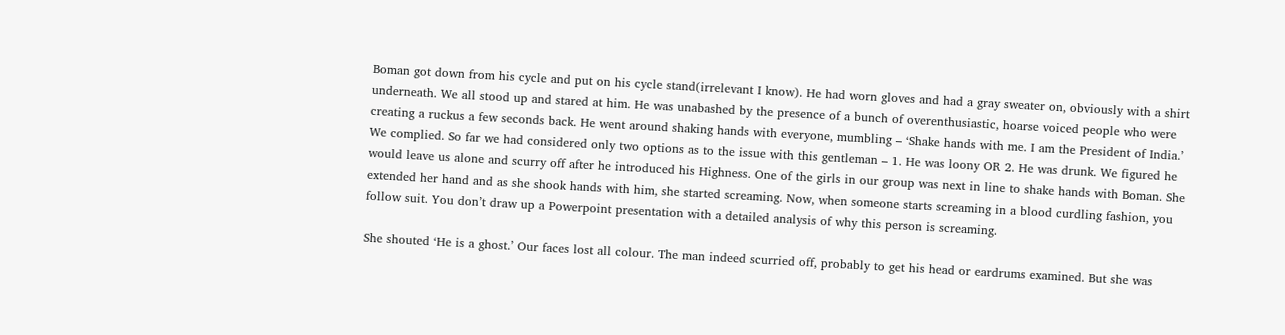Boman got down from his cycle and put on his cycle stand(irrelevant I know). He had worn gloves and had a gray sweater on, obviously with a shirt underneath. We all stood up and stared at him. He was unabashed by the presence of a bunch of overenthusiastic, hoarse voiced people who were creating a ruckus a few seconds back. He went around shaking hands with everyone, mumbling – ‘Shake hands with me. I am the President of India.’ We complied. So far we had considered only two options as to the issue with this gentleman – 1. He was loony OR 2. He was drunk. We figured he would leave us alone and scurry off after he introduced his Highness. One of the girls in our group was next in line to shake hands with Boman. She extended her hand and as she shook hands with him, she started screaming. Now, when someone starts screaming in a blood curdling fashion, you follow suit. You don’t draw up a Powerpoint presentation with a detailed analysis of why this person is screaming.

She shouted ‘He is a ghost.’ Our faces lost all colour. The man indeed scurried off, probably to get his head or eardrums examined. But she was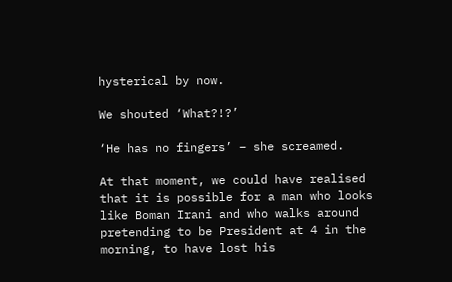hysterical by now.

We shouted ‘What?!?’

‘He has no fingers’ – she screamed.

At that moment, we could have realised that it is possible for a man who looks like Boman Irani and who walks around pretending to be President at 4 in the morning, to have lost his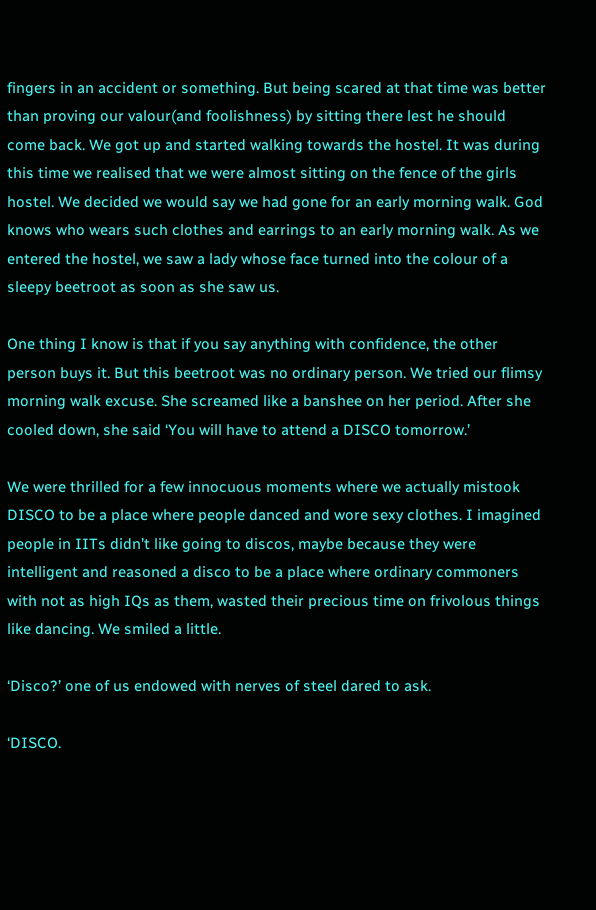fingers in an accident or something. But being scared at that time was better than proving our valour(and foolishness) by sitting there lest he should come back. We got up and started walking towards the hostel. It was during this time we realised that we were almost sitting on the fence of the girls hostel. We decided we would say we had gone for an early morning walk. God knows who wears such clothes and earrings to an early morning walk. As we entered the hostel, we saw a lady whose face turned into the colour of a sleepy beetroot as soon as she saw us.

One thing I know is that if you say anything with confidence, the other person buys it. But this beetroot was no ordinary person. We tried our flimsy morning walk excuse. She screamed like a banshee on her period. After she cooled down, she said ‘You will have to attend a DISCO tomorrow.’

We were thrilled for a few innocuous moments where we actually mistook DISCO to be a place where people danced and wore sexy clothes. I imagined people in IITs didn’t like going to discos, maybe because they were intelligent and reasoned a disco to be a place where ordinary commoners with not as high IQs as them, wasted their precious time on frivolous things like dancing. We smiled a little.

‘Disco?’ one of us endowed with nerves of steel dared to ask.

‘DISCO.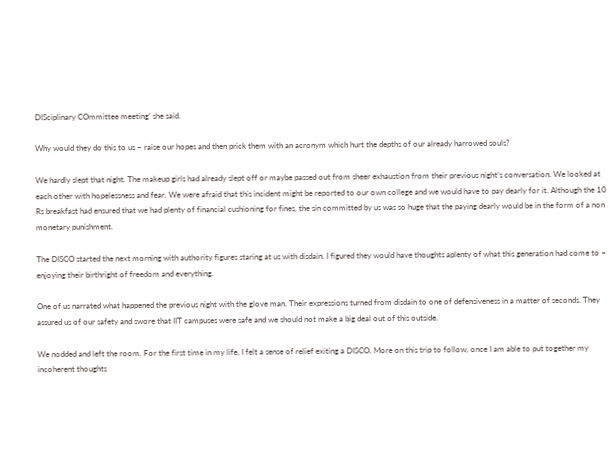DISciplinary COmmittee meeting’ she said.

Why would they do this to us – raise our hopes and then prick them with an acronym which hurt the depths of our already harrowed souls?

We hardly slept that night. The makeup girls had already slept off or maybe passed out from sheer exhaustion from their previous night’s conversation. We looked at each other with hopelessness and fear. We were afraid that this incident might be reported to our own college and we would have to pay dearly for it. Although the 10 Rs breakfast had ensured that we had plenty of financial cushioning for fines, the sin committed by us was so huge that the paying dearly would be in the form of a non monetary punishment.

The DISCO started the next morning with authority figures staring at us with disdain. I figured they would have thoughts aplenty of what this generation had come to – enjoying their birthright of freedom and everything.

One of us narrated what happened the previous night with the glove man. Their expressions turned from disdain to one of defensiveness in a matter of seconds. They assured us of our safety and swore that IIT campuses were safe and we should not make a big deal out of this outside.

We nodded and left the room. For the first time in my life, I felt a sense of relief exiting a DISCO. More on this trip to follow, once I am able to put together my incoherent thoughts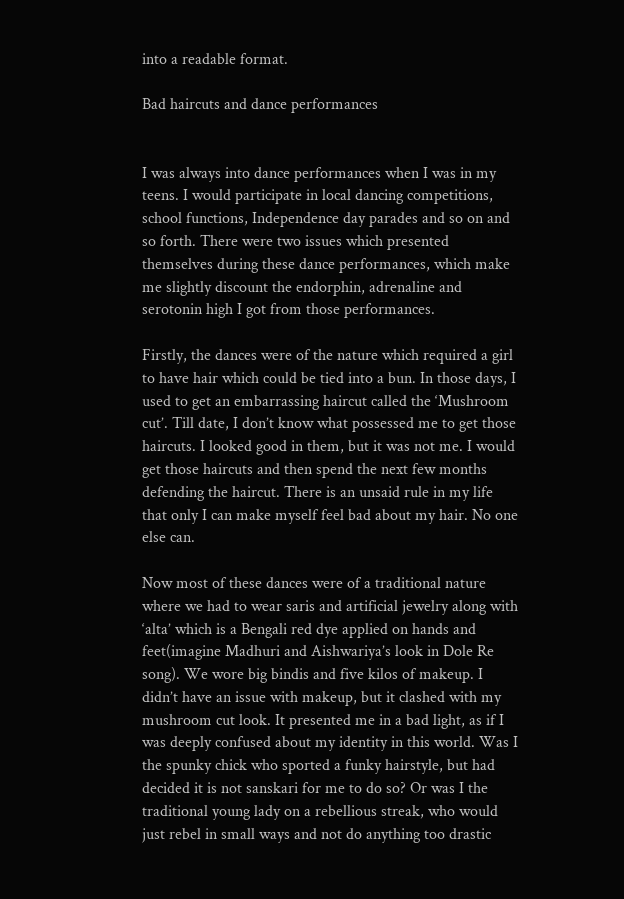into a readable format.

Bad haircuts and dance performances


I was always into dance performances when I was in my teens. I would participate in local dancing competitions, school functions, Independence day parades and so on and so forth. There were two issues which presented themselves during these dance performances, which make me slightly discount the endorphin, adrenaline and serotonin high I got from those performances.

Firstly, the dances were of the nature which required a girl to have hair which could be tied into a bun. In those days, I used to get an embarrassing haircut called the ‘Mushroom cut’. Till date, I don’t know what possessed me to get those haircuts. I looked good in them, but it was not me. I would get those haircuts and then spend the next few months defending the haircut. There is an unsaid rule in my life that only I can make myself feel bad about my hair. No one else can.

Now most of these dances were of a traditional nature where we had to wear saris and artificial jewelry along with ‘alta’ which is a Bengali red dye applied on hands and feet(imagine Madhuri and Aishwariya’s look in Dole Re song). We wore big bindis and five kilos of makeup. I didn’t have an issue with makeup, but it clashed with my mushroom cut look. It presented me in a bad light, as if I was deeply confused about my identity in this world. Was I the spunky chick who sported a funky hairstyle, but had decided it is not sanskari for me to do so? Or was I the traditional young lady on a rebellious streak, who would just rebel in small ways and not do anything too drastic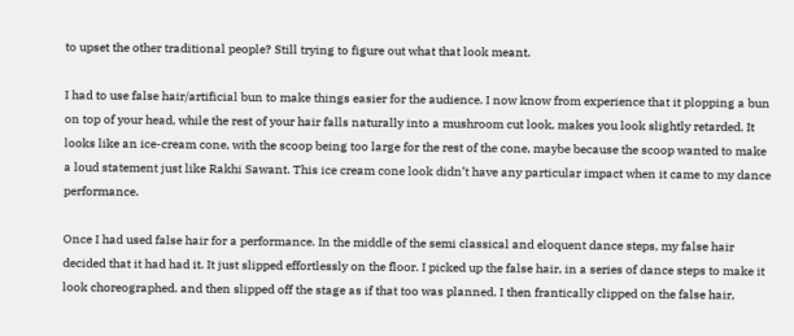to upset the other traditional people? Still trying to figure out what that look meant.

I had to use false hair/artificial bun to make things easier for the audience. I now know from experience that it plopping a bun on top of your head, while the rest of your hair falls naturally into a mushroom cut look, makes you look slightly retarded. It looks like an ice-cream cone, with the scoop being too large for the rest of the cone, maybe because the scoop wanted to make a loud statement just like Rakhi Sawant. This ice cream cone look didn’t have any particular impact when it came to my dance performance.

Once I had used false hair for a performance. In the middle of the semi classical and eloquent dance steps, my false hair decided that it had had it. It just slipped effortlessly on the floor. I picked up the false hair, in a series of dance steps to make it look choreographed. and then slipped off the stage as if that too was planned. I then frantically clipped on the false hair,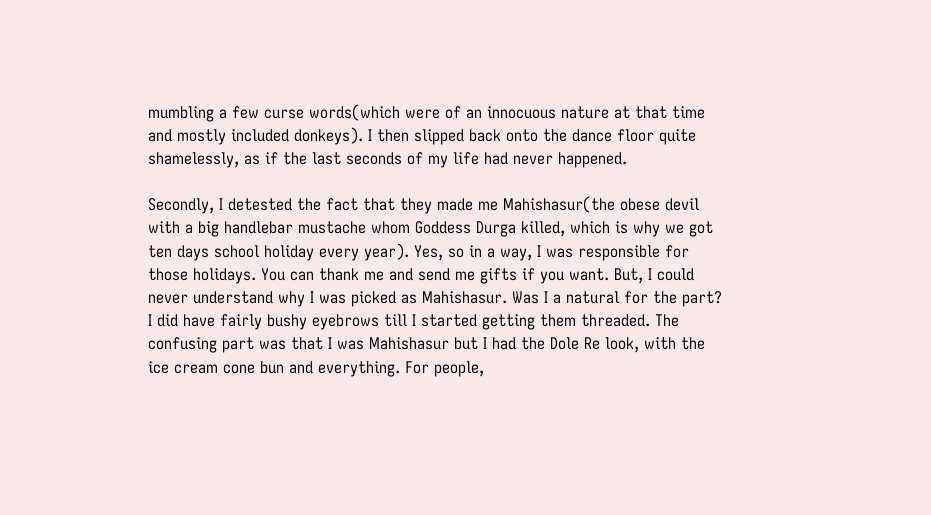mumbling a few curse words(which were of an innocuous nature at that time and mostly included donkeys). I then slipped back onto the dance floor quite shamelessly, as if the last seconds of my life had never happened.

Secondly, I detested the fact that they made me Mahishasur(the obese devil with a big handlebar mustache whom Goddess Durga killed, which is why we got ten days school holiday every year). Yes, so in a way, I was responsible for those holidays. You can thank me and send me gifts if you want. But, I could never understand why I was picked as Mahishasur. Was I a natural for the part? I did have fairly bushy eyebrows till I started getting them threaded. The confusing part was that I was Mahishasur but I had the Dole Re look, with the ice cream cone bun and everything. For people,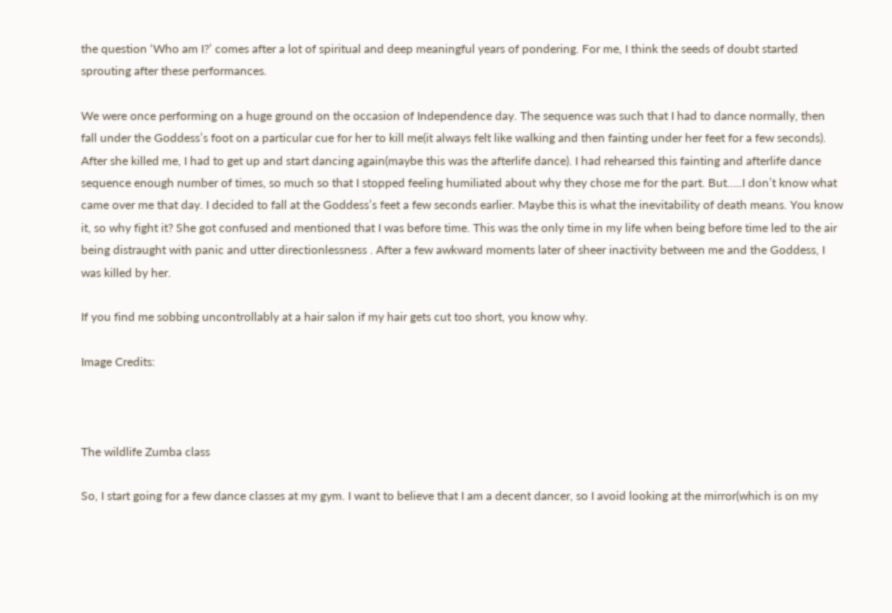the question ‘Who am I?’ comes after a lot of spiritual and deep meaningful years of pondering. For me, I think the seeds of doubt started sprouting after these performances.

We were once performing on a huge ground on the occasion of Independence day. The sequence was such that I had to dance normally, then fall under the Goddess’s foot on a particular cue for her to kill me(it always felt like walking and then fainting under her feet for a few seconds). After she killed me, I had to get up and start dancing again(maybe this was the afterlife dance). I had rehearsed this fainting and afterlife dance sequence enough number of times, so much so that I stopped feeling humiliated about why they chose me for the part. But…..I don’t know what came over me that day. I decided to fall at the Goddess’s feet a few seconds earlier. Maybe this is what the inevitability of death means. You know it, so why fight it? She got confused and mentioned that I was before time. This was the only time in my life when being before time led to the air being distraught with panic and utter directionlessness . After a few awkward moments later of sheer inactivity between me and the Goddess, I was killed by her.

If you find me sobbing uncontrollably at a hair salon if my hair gets cut too short, you know why.

Image Credits:



The wildlife Zumba class

So, I start going for a few dance classes at my gym. I want to believe that I am a decent dancer, so I avoid looking at the mirror(which is on my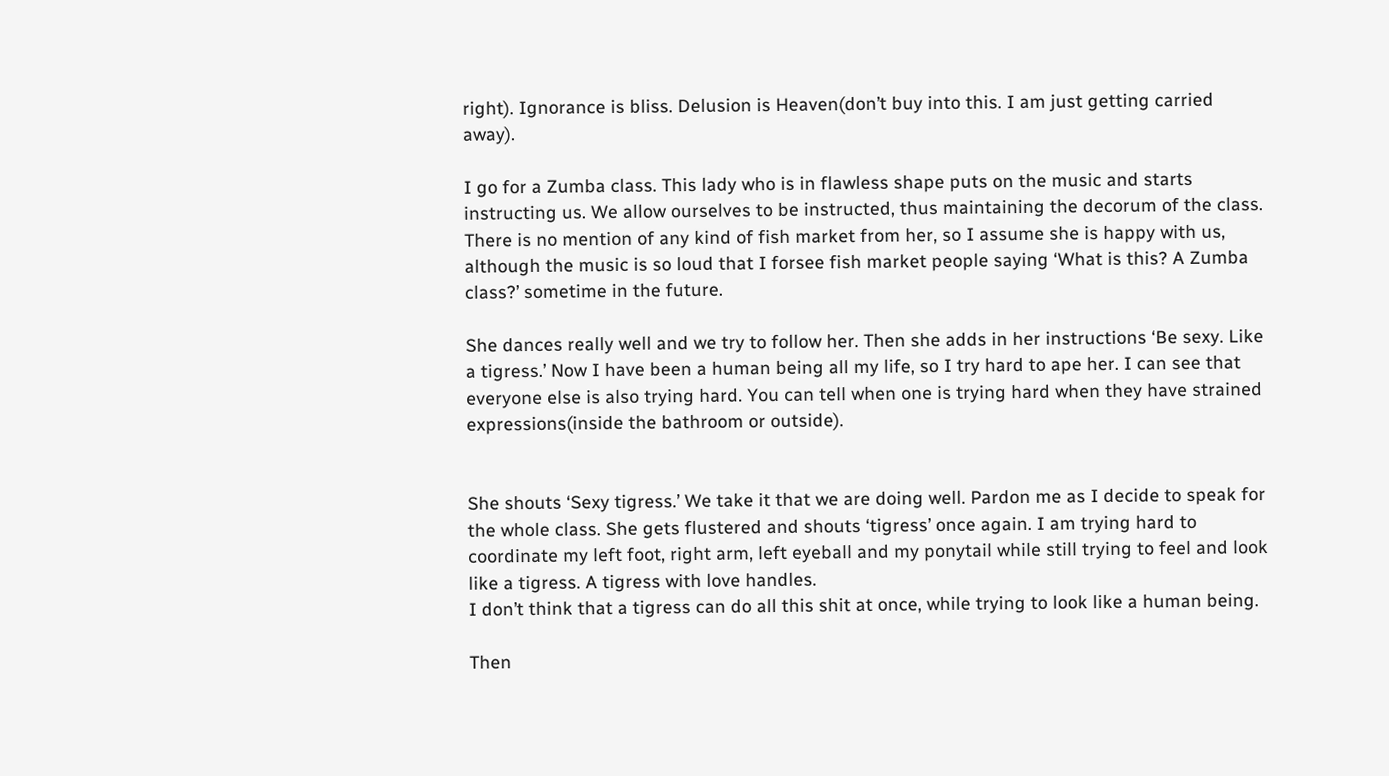right). Ignorance is bliss. Delusion is Heaven(don’t buy into this. I am just getting carried away).

I go for a Zumba class. This lady who is in flawless shape puts on the music and starts instructing us. We allow ourselves to be instructed, thus maintaining the decorum of the class. There is no mention of any kind of fish market from her, so I assume she is happy with us, although the music is so loud that I forsee fish market people saying ‘What is this? A Zumba class?’ sometime in the future.

She dances really well and we try to follow her. Then she adds in her instructions ‘Be sexy. Like a tigress.’ Now I have been a human being all my life, so I try hard to ape her. I can see that everyone else is also trying hard. You can tell when one is trying hard when they have strained expressions(inside the bathroom or outside).


She shouts ‘Sexy tigress.’ We take it that we are doing well. Pardon me as I decide to speak for the whole class. She gets flustered and shouts ‘tigress’ once again. I am trying hard to coordinate my left foot, right arm, left eyeball and my ponytail while still trying to feel and look like a tigress. A tigress with love handles.
I don’t think that a tigress can do all this shit at once, while trying to look like a human being.

Then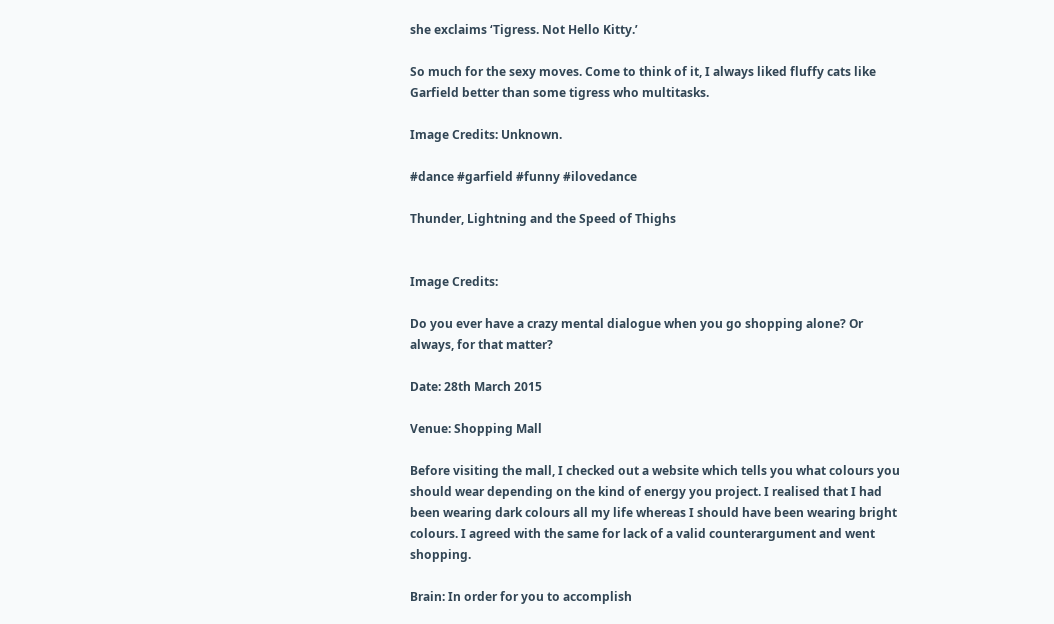she exclaims ‘Tigress. Not Hello Kitty.’

So much for the sexy moves. Come to think of it, I always liked fluffy cats like Garfield better than some tigress who multitasks.

Image Credits: Unknown.

#dance #garfield #funny #ilovedance

Thunder, Lightning and the Speed of Thighs


Image Credits:

Do you ever have a crazy mental dialogue when you go shopping alone? Or always, for that matter?

Date: 28th March 2015

Venue: Shopping Mall

Before visiting the mall, I checked out a website which tells you what colours you should wear depending on the kind of energy you project. I realised that I had been wearing dark colours all my life whereas I should have been wearing bright colours. I agreed with the same for lack of a valid counterargument and went shopping.

Brain: In order for you to accomplish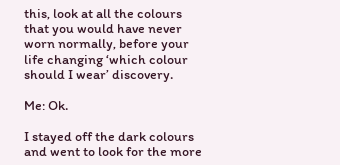this, look at all the colours that you would have never worn normally, before your life changing ‘which colour should I wear’ discovery.

Me: Ok.

I stayed off the dark colours and went to look for the more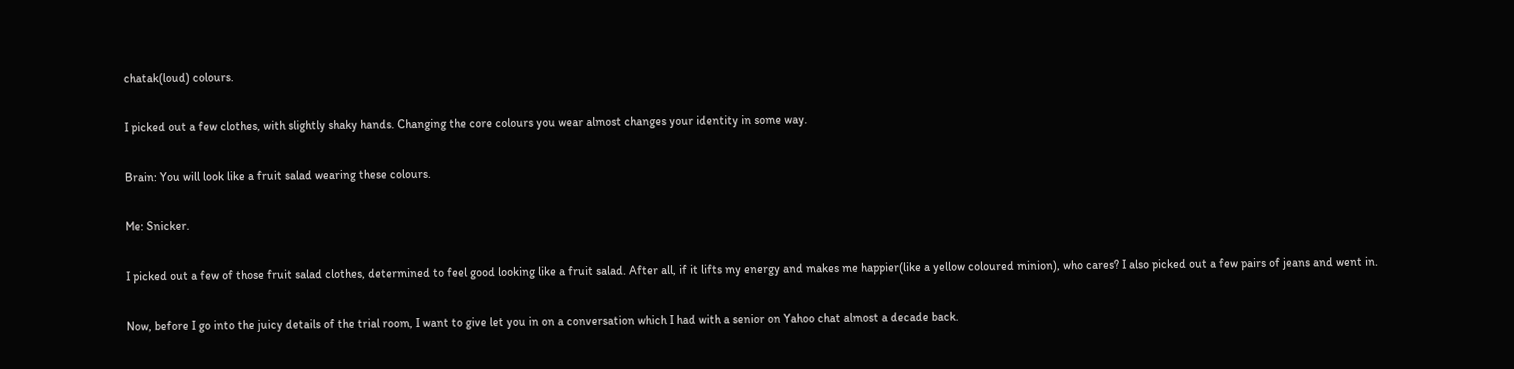chatak(loud) colours.

I picked out a few clothes, with slightly shaky hands. Changing the core colours you wear almost changes your identity in some way.

Brain: You will look like a fruit salad wearing these colours.

Me: Snicker.

I picked out a few of those fruit salad clothes, determined to feel good looking like a fruit salad. After all, if it lifts my energy and makes me happier(like a yellow coloured minion), who cares? I also picked out a few pairs of jeans and went in.

Now, before I go into the juicy details of the trial room, I want to give let you in on a conversation which I had with a senior on Yahoo chat almost a decade back.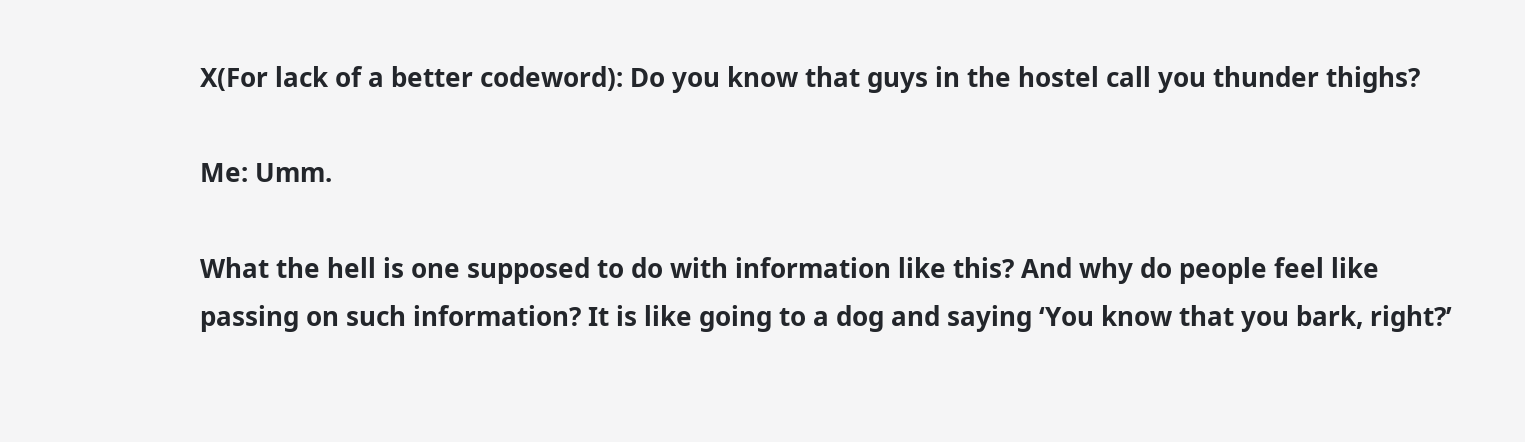X(For lack of a better codeword): Do you know that guys in the hostel call you thunder thighs?

Me: Umm.

What the hell is one supposed to do with information like this? And why do people feel like passing on such information? It is like going to a dog and saying ‘You know that you bark, right?’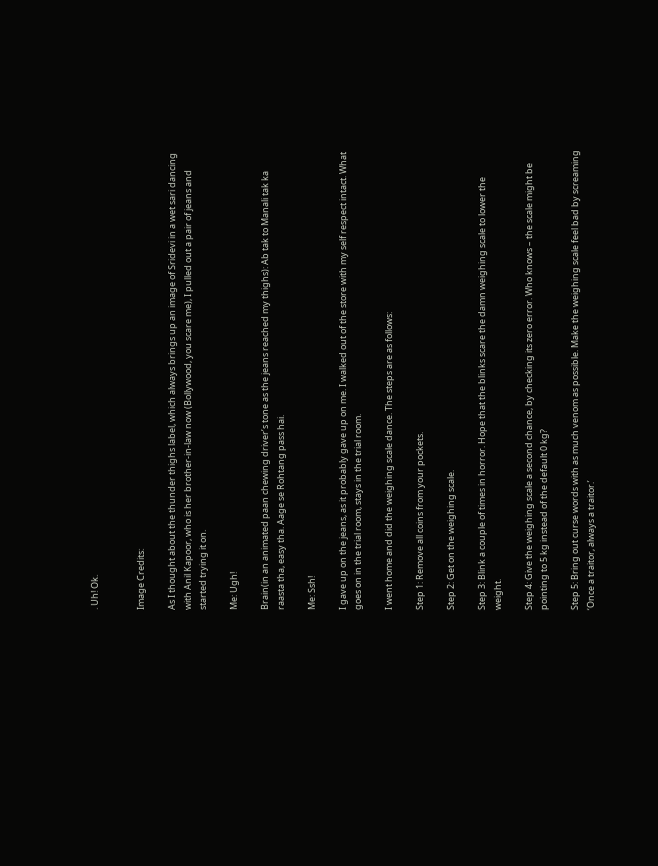. Uh! Ok.


Image Credits:

As I thought about the thunder thighs label, which always brings up an image of Sridevi in a wet sari dancing with Anil Kapoor, who is her brother-in-law now (Bollywood, you scare me), I pulled out a pair of jeans and started trying it on.

Me: Ugh!

Brain(in an animated paan chewing driver’s tone as the jeans reached my thighs): Ab tak to Manali tak ka raasta tha, easy tha. Aage se Rohtang pass hai.

Me: Ssh!

I gave up on the jeans, as it probably gave up on me. I walked out of the store with my self respect intact. What goes on in the trial room, stays in the trial room.

I went home and did the weighing scale dance. The steps are as follows:

Step 1: Remove all coins from your pockets.

Step 2: Get on the weighing scale.

Step 3: Blink a couple of times in horror. Hope that the blinks scare the damn weighing scale to lower the weight.

Step 4: Give the weighing scale a second chance, by checking its zero error. Who knows – the scale might be pointing to 5 kg instead of the default 0 kg?

Step 5: Bring out curse words with as much venom as possible. Make the weighing scale feel bad by screaming ‘Once a traitor, always a traitor.’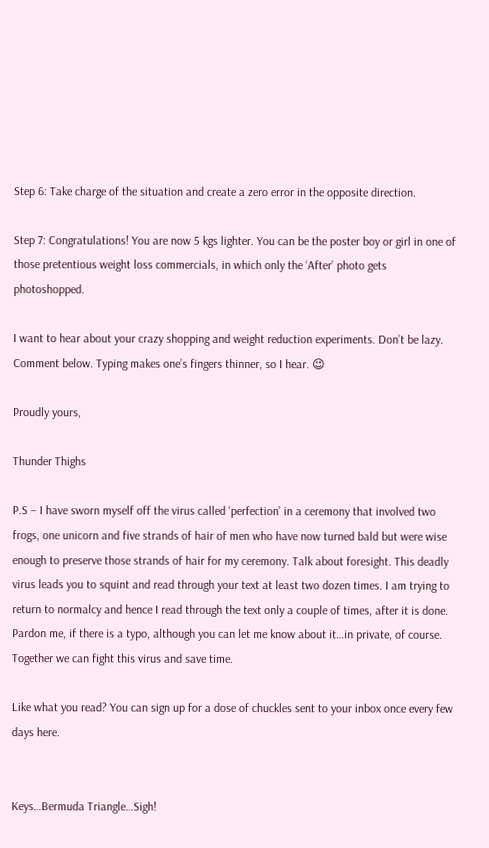Step 6: Take charge of the situation and create a zero error in the opposite direction.

Step 7: Congratulations! You are now 5 kgs lighter. You can be the poster boy or girl in one of those pretentious weight loss commercials, in which only the ‘After’ photo gets photoshopped.

I want to hear about your crazy shopping and weight reduction experiments. Don’t be lazy. Comment below. Typing makes one’s fingers thinner, so I hear. 😉

Proudly yours,

Thunder Thighs

P.S – I have sworn myself off the virus called ‘perfection’ in a ceremony that involved two frogs, one unicorn and five strands of hair of men who have now turned bald but were wise enough to preserve those strands of hair for my ceremony. Talk about foresight. This deadly virus leads you to squint and read through your text at least two dozen times. I am trying to return to normalcy and hence I read through the text only a couple of times, after it is done. Pardon me, if there is a typo, although you can let me know about it…in private, of course. Together we can fight this virus and save time.

Like what you read? You can sign up for a dose of chuckles sent to your inbox once every few days here.


Keys…Bermuda Triangle…Sigh!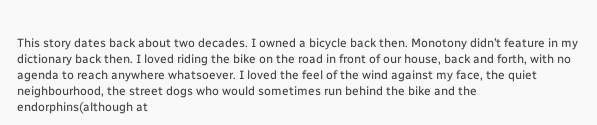This story dates back about two decades. I owned a bicycle back then. Monotony didn’t feature in my dictionary back then. I loved riding the bike on the road in front of our house, back and forth, with no agenda to reach anywhere whatsoever. I loved the feel of the wind against my face, the quiet neighbourhood, the street dogs who would sometimes run behind the bike and the endorphins(although at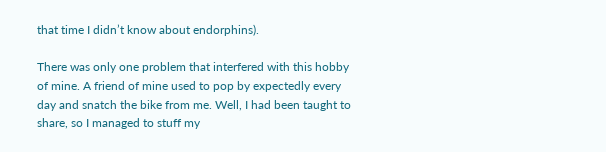that time I didn’t know about endorphins).

There was only one problem that interfered with this hobby of mine. A friend of mine used to pop by expectedly every day and snatch the bike from me. Well, I had been taught to share, so I managed to stuff my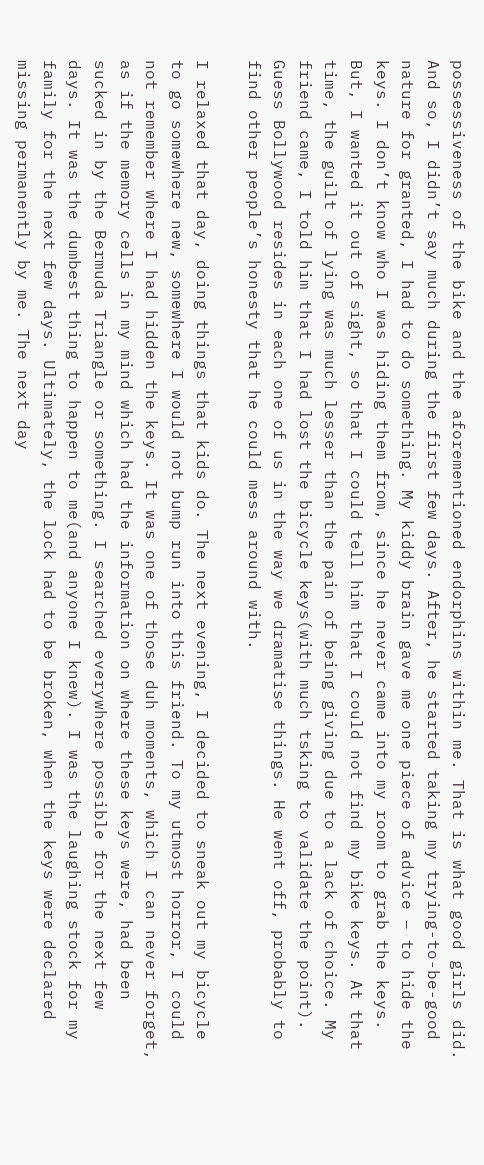possessiveness of the bike and the aforementioned endorphins within me. That is what good girls did. And so, I didn’t say much during the first few days. After, he started taking my trying-to-be-good nature for granted, I had to do something. My kiddy brain gave me one piece of advice – to hide the keys. I don’t know who I was hiding them from, since he never came into my room to grab the keys. But, I wanted it out of sight, so that I could tell him that I could not find my bike keys. At that time, the guilt of lying was much lesser than the pain of being giving due to a lack of choice. My friend came, I told him that I had lost the bicycle keys(with much tsking to validate the point). Guess Bollywood resides in each one of us in the way we dramatise things. He went off, probably to find other people’s honesty that he could mess around with.

I relaxed that day, doing things that kids do. The next evening, I decided to sneak out my bicycle to go somewhere new, somewhere I would not bump run into this friend. To my utmost horror, I could not remember where I had hidden the keys. It was one of those duh moments, which I can never forget, as if the memory cells in my mind which had the information on where these keys were, had been sucked in by the Bermuda Triangle or something. I searched everywhere possible for the next few days. It was the dumbest thing to happen to me(and anyone I knew). I was the laughing stock for my family for the next few days. Ultimately, the lock had to be broken, when the keys were declared missing permanently by me. The next day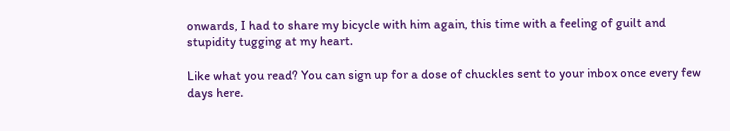onwards, I had to share my bicycle with him again, this time with a feeling of guilt and stupidity tugging at my heart.

Like what you read? You can sign up for a dose of chuckles sent to your inbox once every few days here.